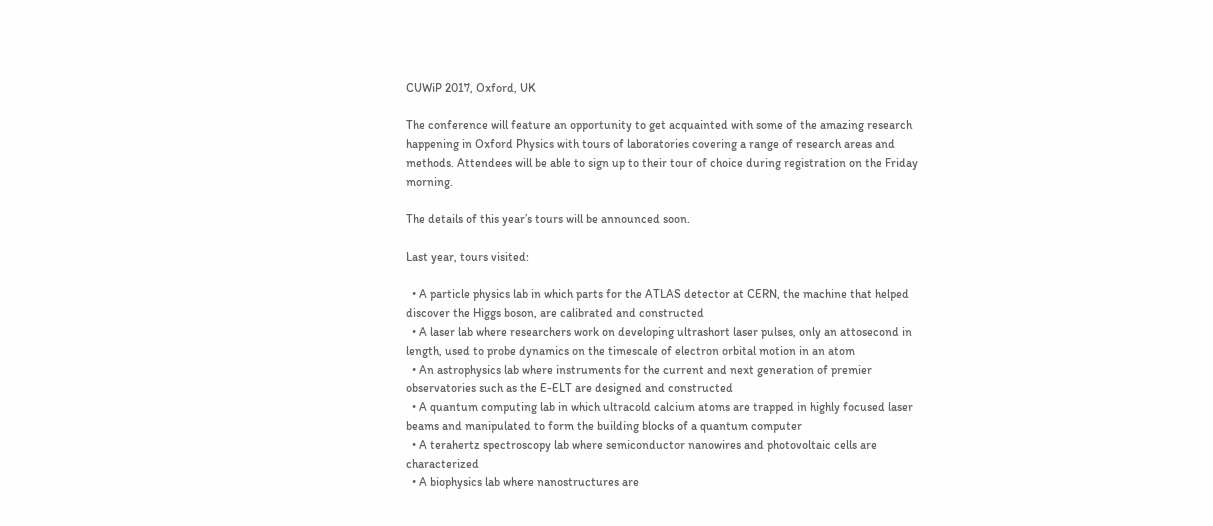CUWiP 2017, Oxford, UK

The conference will feature an opportunity to get acquainted with some of the amazing research happening in Oxford Physics with tours of laboratories covering a range of research areas and methods. Attendees will be able to sign up to their tour of choice during registration on the Friday morning.

The details of this year’s tours will be announced soon.

Last year, tours visited:

  • A particle physics lab in which parts for the ATLAS detector at CERN, the machine that helped discover the Higgs boson, are calibrated and constructed
  • A laser lab where researchers work on developing ultrashort laser pulses, only an attosecond in length, used to probe dynamics on the timescale of electron orbital motion in an atom
  • An astrophysics lab where instruments for the current and next generation of premier observatories such as the E-ELT are designed and constructed
  • A quantum computing lab in which ultracold calcium atoms are trapped in highly focused laser beams and manipulated to form the building blocks of a quantum computer
  • A terahertz spectroscopy lab where semiconductor nanowires and photovoltaic cells are characterized
  • A biophysics lab where nanostructures are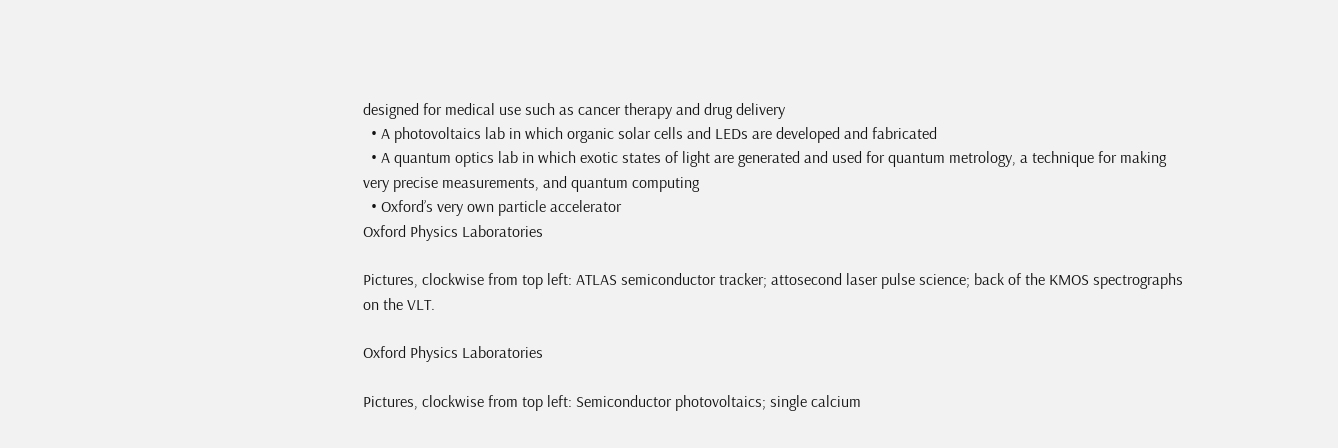designed for medical use such as cancer therapy and drug delivery
  • A photovoltaics lab in which organic solar cells and LEDs are developed and fabricated
  • A quantum optics lab in which exotic states of light are generated and used for quantum metrology, a technique for making very precise measurements, and quantum computing
  • Oxford’s very own particle accelerator
Oxford Physics Laboratories

Pictures, clockwise from top left: ATLAS semiconductor tracker; attosecond laser pulse science; back of the KMOS spectrographs on the VLT.

Oxford Physics Laboratories

Pictures, clockwise from top left: Semiconductor photovoltaics; single calcium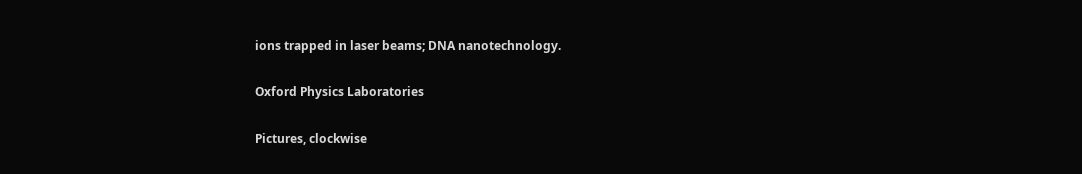ions trapped in laser beams; DNA nanotechnology.

Oxford Physics Laboratories

Pictures, clockwise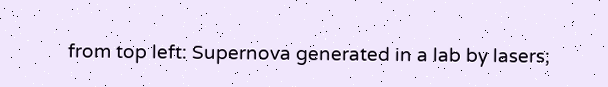from top left: Supernova generated in a lab by lasers;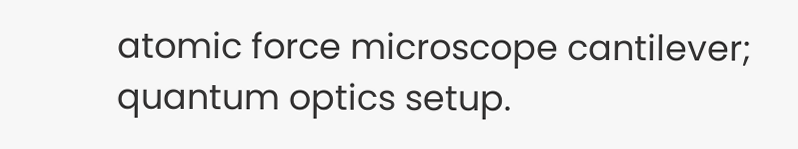atomic force microscope cantilever; quantum optics setup.